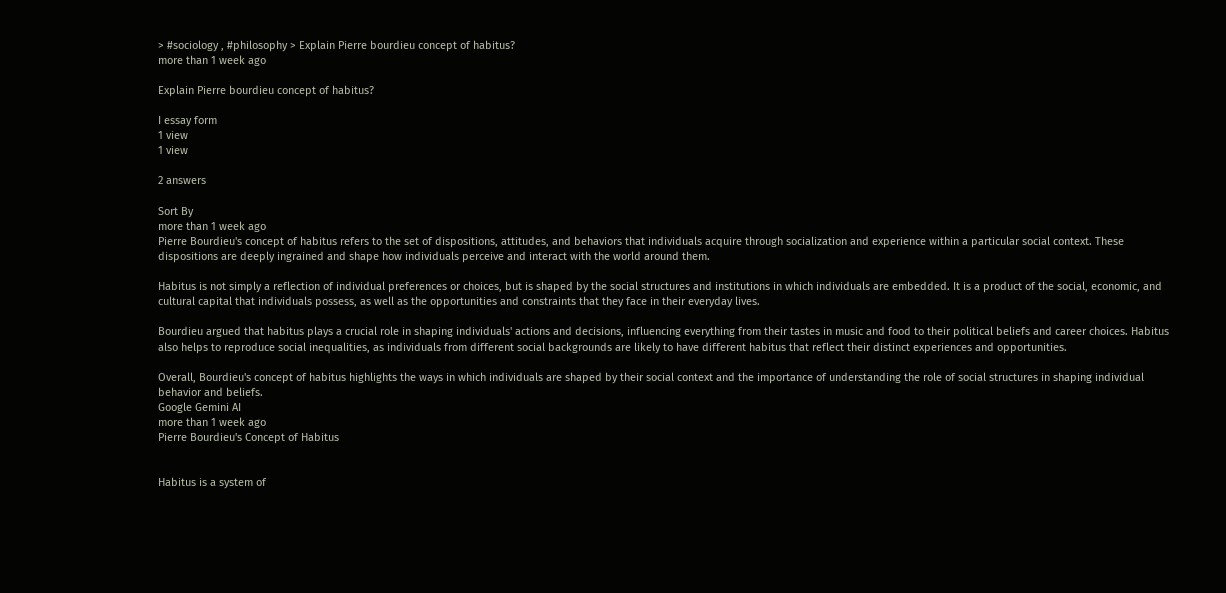> #sociology , #philosophy > Explain Pierre bourdieu concept of habitus?
more than 1 week ago

Explain Pierre bourdieu concept of habitus?

I essay form
1 view
1 view

2 answers

Sort By
more than 1 week ago
Pierre Bourdieu's concept of habitus refers to the set of dispositions, attitudes, and behaviors that individuals acquire through socialization and experience within a particular social context. These dispositions are deeply ingrained and shape how individuals perceive and interact with the world around them.

Habitus is not simply a reflection of individual preferences or choices, but is shaped by the social structures and institutions in which individuals are embedded. It is a product of the social, economic, and cultural capital that individuals possess, as well as the opportunities and constraints that they face in their everyday lives.

Bourdieu argued that habitus plays a crucial role in shaping individuals' actions and decisions, influencing everything from their tastes in music and food to their political beliefs and career choices. Habitus also helps to reproduce social inequalities, as individuals from different social backgrounds are likely to have different habitus that reflect their distinct experiences and opportunities.

Overall, Bourdieu's concept of habitus highlights the ways in which individuals are shaped by their social context and the importance of understanding the role of social structures in shaping individual behavior and beliefs.
Google Gemini AI
more than 1 week ago
Pierre Bourdieu's Concept of Habitus


Habitus is a system of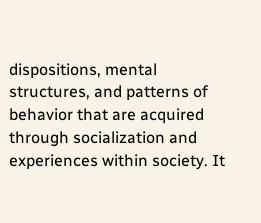dispositions, mental structures, and patterns of behavior that are acquired through socialization and experiences within society. It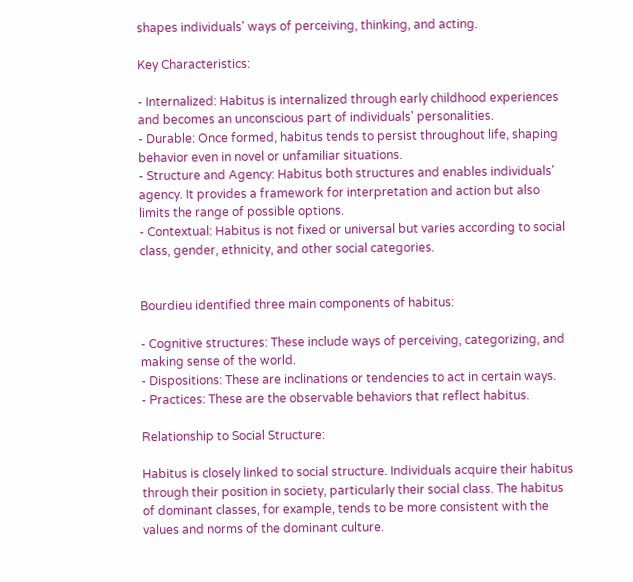shapes individuals' ways of perceiving, thinking, and acting.

Key Characteristics:

- Internalized: Habitus is internalized through early childhood experiences and becomes an unconscious part of individuals' personalities.
- Durable: Once formed, habitus tends to persist throughout life, shaping behavior even in novel or unfamiliar situations.
- Structure and Agency: Habitus both structures and enables individuals' agency. It provides a framework for interpretation and action but also limits the range of possible options.
- Contextual: Habitus is not fixed or universal but varies according to social class, gender, ethnicity, and other social categories.


Bourdieu identified three main components of habitus:

- Cognitive structures: These include ways of perceiving, categorizing, and making sense of the world.
- Dispositions: These are inclinations or tendencies to act in certain ways.
- Practices: These are the observable behaviors that reflect habitus.

Relationship to Social Structure:

Habitus is closely linked to social structure. Individuals acquire their habitus through their position in society, particularly their social class. The habitus of dominant classes, for example, tends to be more consistent with the values and norms of the dominant culture.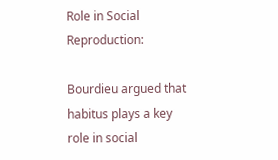Role in Social Reproduction:

Bourdieu argued that habitus plays a key role in social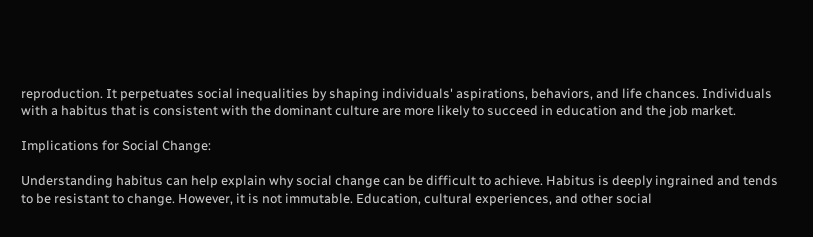reproduction. It perpetuates social inequalities by shaping individuals' aspirations, behaviors, and life chances. Individuals with a habitus that is consistent with the dominant culture are more likely to succeed in education and the job market.

Implications for Social Change:

Understanding habitus can help explain why social change can be difficult to achieve. Habitus is deeply ingrained and tends to be resistant to change. However, it is not immutable. Education, cultural experiences, and other social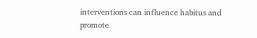interventions can influence habitus and promote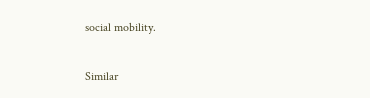social mobility.

Similar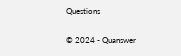Questions


© 2024 - Quanswer